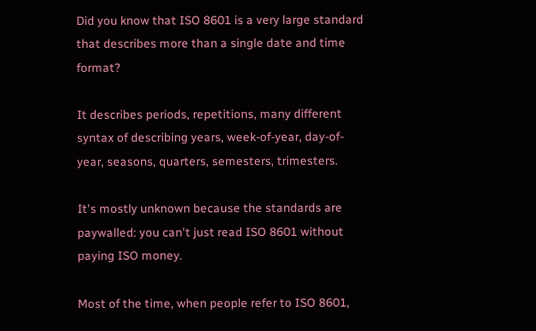Did you know that ISO 8601 is a very large standard that describes more than a single date and time format?

It describes periods, repetitions, many different syntax of describing years, week-of-year, day-of-year, seasons, quarters, semesters, trimesters.

It's mostly unknown because the standards are paywalled: you can't just read ISO 8601 without paying ISO money.

Most of the time, when people refer to ISO 8601,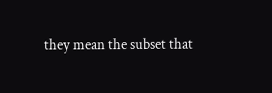they mean the subset that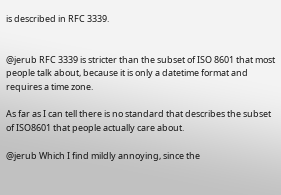is described in RFC 3339.


@jerub RFC 3339 is stricter than the subset of ISO 8601 that most people talk about, because it is only a datetime format and requires a time zone.

As far as I can tell there is no standard that describes the subset of ISO8601 that people actually care about.

@jerub Which I find mildly annoying, since the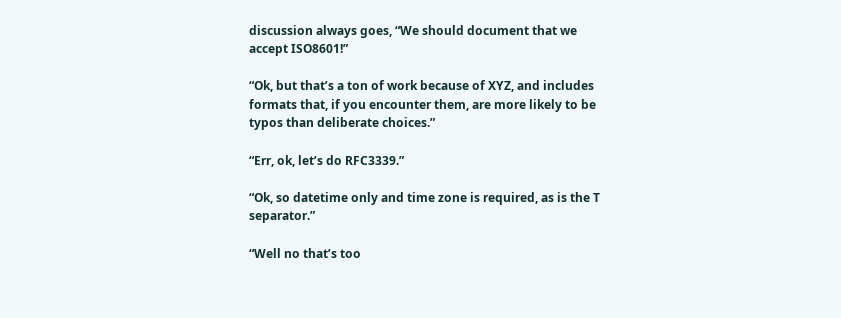discussion always goes, “We should document that we accept ISO8601!”

“Ok, but that’s a ton of work because of XYZ, and includes formats that, if you encounter them, are more likely to be typos than deliberate choices.”

“Err, ok, let’s do RFC3339.”

“Ok, so datetime only and time zone is required, as is the T separator.”

“Well no that’s too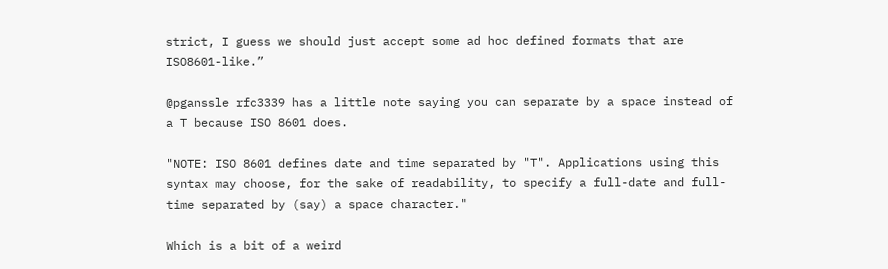strict, I guess we should just accept some ad hoc defined formats that are ISO8601-like.”

@pganssle rfc3339 has a little note saying you can separate by a space instead of a T because ISO 8601 does.

"NOTE: ISO 8601 defines date and time separated by "T". Applications using this syntax may choose, for the sake of readability, to specify a full-date and full-time separated by (say) a space character."

Which is a bit of a weird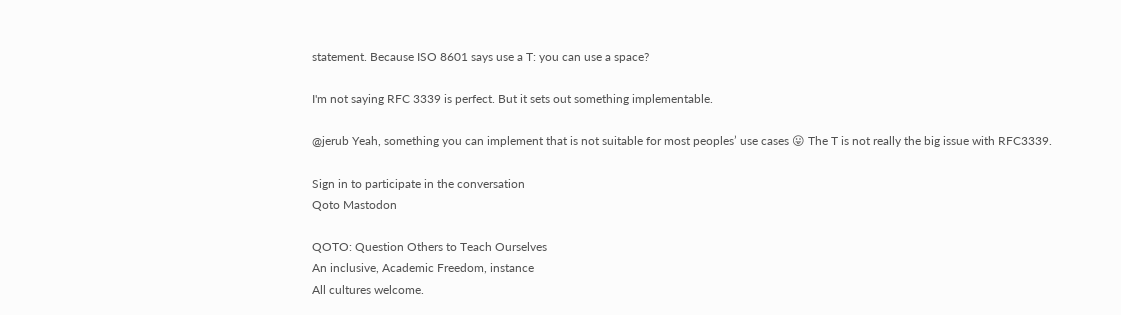statement. Because ISO 8601 says use a T: you can use a space?

I'm not saying RFC 3339 is perfect. But it sets out something implementable.

@jerub Yeah, something you can implement that is not suitable for most peoples’ use cases 😛 The T is not really the big issue with RFC3339.

Sign in to participate in the conversation
Qoto Mastodon

QOTO: Question Others to Teach Ourselves
An inclusive, Academic Freedom, instance
All cultures welcome.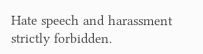Hate speech and harassment strictly forbidden.